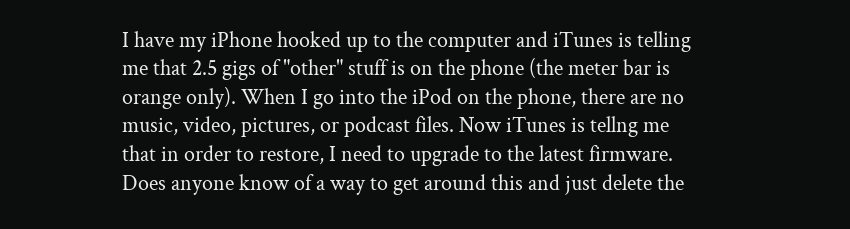I have my iPhone hooked up to the computer and iTunes is telling me that 2.5 gigs of "other" stuff is on the phone (the meter bar is orange only). When I go into the iPod on the phone, there are no music, video, pictures, or podcast files. Now iTunes is tellng me that in order to restore, I need to upgrade to the latest firmware. Does anyone know of a way to get around this and just delete the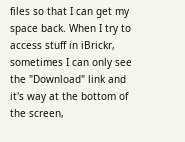files so that I can get my space back. When I try to access stuff in iBrickr, sometimes I can only see the "Download" link and it's way at the bottom of the screen,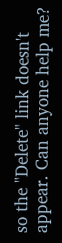so the "Delete" link doesn't appear. Can anyone help me?